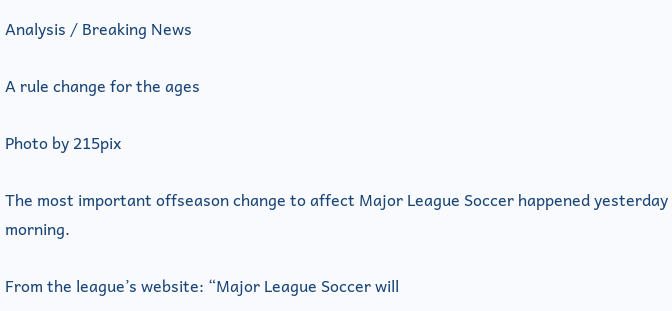Analysis / Breaking News

A rule change for the ages

Photo by 215pix

The most important offseason change to affect Major League Soccer happened yesterday morning.

From the league’s website: “Major League Soccer will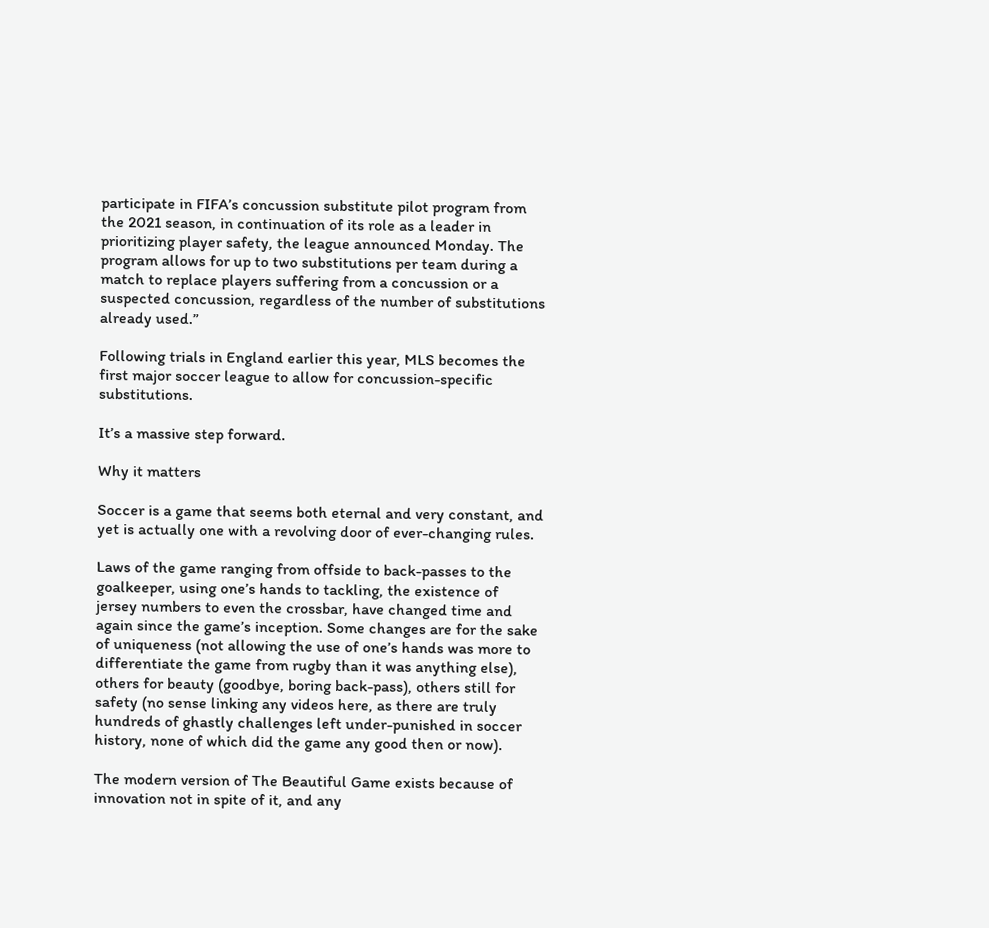participate in FIFA’s concussion substitute pilot program from the 2021 season, in continuation of its role as a leader in prioritizing player safety, the league announced Monday. The program allows for up to two substitutions per team during a match to replace players suffering from a concussion or a suspected concussion, regardless of the number of substitutions already used.”

Following trials in England earlier this year, MLS becomes the first major soccer league to allow for concussion-specific substitutions.

It’s a massive step forward.

Why it matters

Soccer is a game that seems both eternal and very constant, and yet is actually one with a revolving door of ever-changing rules.

Laws of the game ranging from offside to back-passes to the goalkeeper, using one’s hands to tackling, the existence of jersey numbers to even the crossbar, have changed time and again since the game’s inception. Some changes are for the sake of uniqueness (not allowing the use of one’s hands was more to differentiate the game from rugby than it was anything else), others for beauty (goodbye, boring back-pass), others still for safety (no sense linking any videos here, as there are truly hundreds of ghastly challenges left under-punished in soccer history, none of which did the game any good then or now).

The modern version of The Beautiful Game exists because of innovation not in spite of it, and any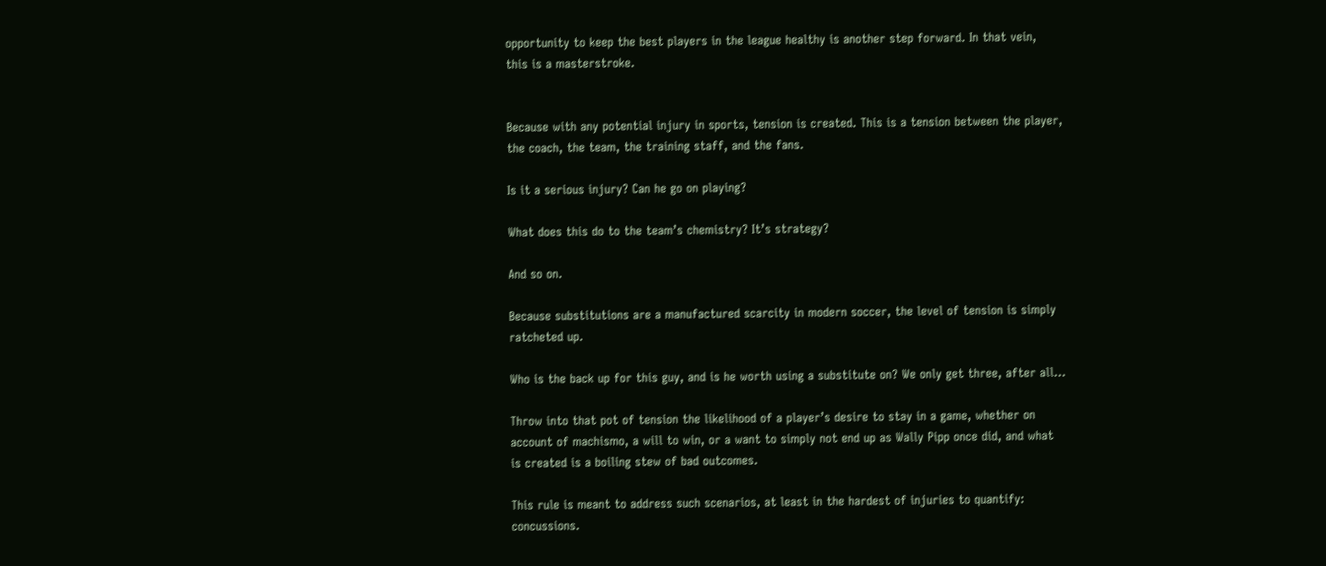opportunity to keep the best players in the league healthy is another step forward. In that vein, this is a masterstroke.


Because with any potential injury in sports, tension is created. This is a tension between the player, the coach, the team, the training staff, and the fans.

Is it a serious injury? Can he go on playing?

What does this do to the team’s chemistry? It’s strategy?

And so on.

Because substitutions are a manufactured scarcity in modern soccer, the level of tension is simply ratcheted up.

Who is the back up for this guy, and is he worth using a substitute on? We only get three, after all…

Throw into that pot of tension the likelihood of a player’s desire to stay in a game, whether on account of machismo, a will to win, or a want to simply not end up as Wally Pipp once did, and what is created is a boiling stew of bad outcomes.

This rule is meant to address such scenarios, at least in the hardest of injuries to quantify: concussions.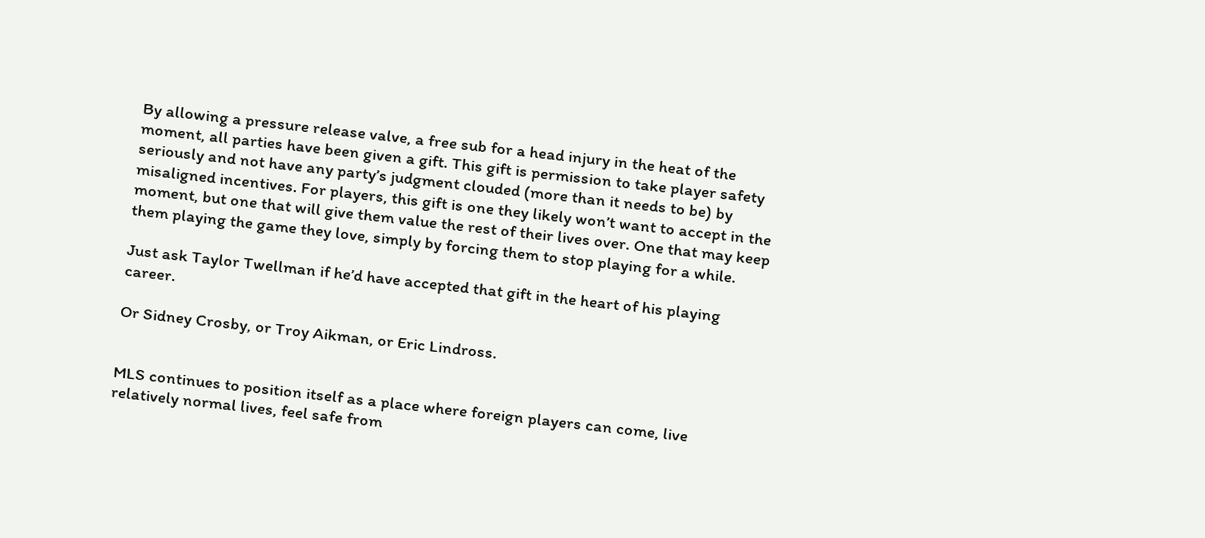By allowing a pressure release valve, a free sub for a head injury in the heat of the moment, all parties have been given a gift. This gift is permission to take player safety seriously and not have any party’s judgment clouded (more than it needs to be) by misaligned incentives. For players, this gift is one they likely won’t want to accept in the moment, but one that will give them value the rest of their lives over. One that may keep them playing the game they love, simply by forcing them to stop playing for a while.

Just ask Taylor Twellman if he’d have accepted that gift in the heart of his playing career.

Or Sidney Crosby, or Troy Aikman, or Eric Lindross.


MLS continues to position itself as a place where foreign players can come, live relatively normal lives, feel safe from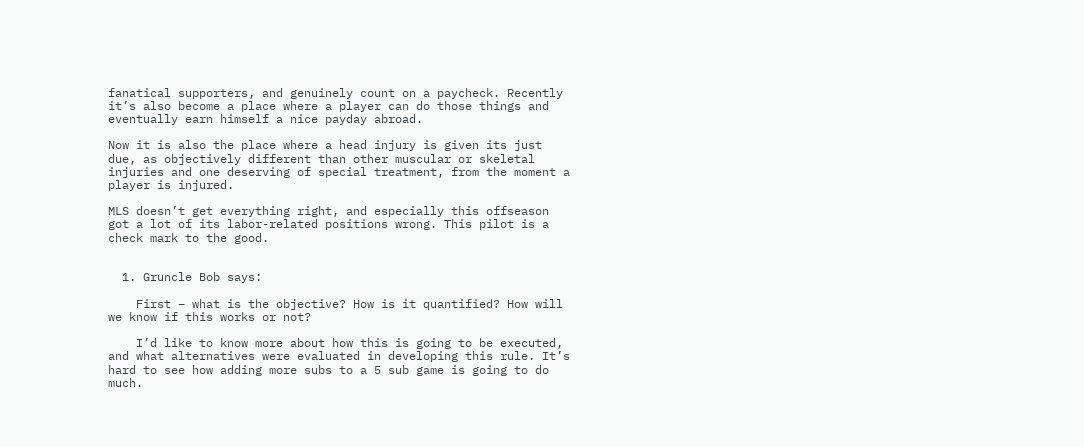fanatical supporters, and genuinely count on a paycheck. Recently it’s also become a place where a player can do those things and eventually earn himself a nice payday abroad.

Now it is also the place where a head injury is given its just due, as objectively different than other muscular or skeletal injuries and one deserving of special treatment, from the moment a player is injured.

MLS doesn’t get everything right, and especially this offseason got a lot of its labor-related positions wrong. This pilot is a check mark to the good.


  1. Gruncle Bob says:

    First – what is the objective? How is it quantified? How will we know if this works or not?

    I’d like to know more about how this is going to be executed, and what alternatives were evaluated in developing this rule. It’s hard to see how adding more subs to a 5 sub game is going to do much.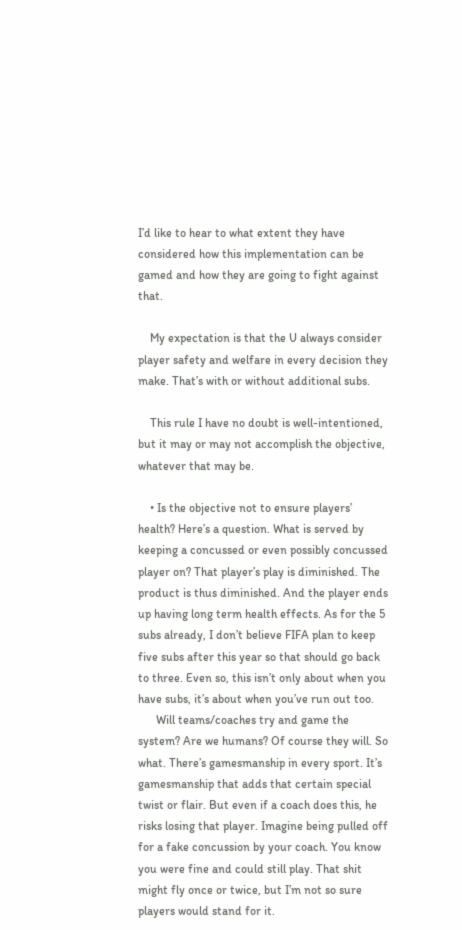I’d like to hear to what extent they have considered how this implementation can be gamed and how they are going to fight against that.

    My expectation is that the U always consider player safety and welfare in every decision they make. That’s with or without additional subs.

    This rule I have no doubt is well-intentioned, but it may or may not accomplish the objective, whatever that may be.

    • Is the objective not to ensure players’ health? Here’s a question. What is served by keeping a concussed or even possibly concussed player on? That player’s play is diminished. The product is thus diminished. And the player ends up having long term health effects. As for the 5 subs already, I don’t believe FIFA plan to keep five subs after this year so that should go back to three. Even so, this isn’t only about when you have subs, it’s about when you’ve run out too.
      Will teams/coaches try and game the system? Are we humans? Of course they will. So what. There’s gamesmanship in every sport. It’s gamesmanship that adds that certain special twist or flair. But even if a coach does this, he risks losing that player. Imagine being pulled off for a fake concussion by your coach. You know you were fine and could still play. That shit might fly once or twice, but I’m not so sure players would stand for it.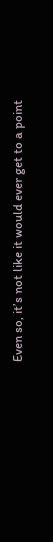Even so, it’s not like it would ever get to a point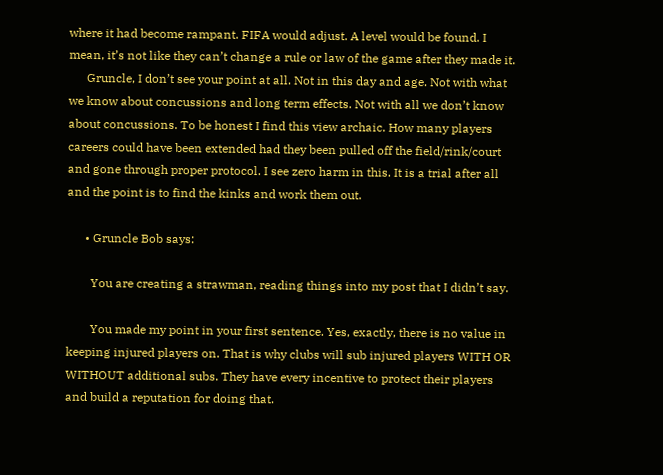where it had become rampant. FIFA would adjust. A level would be found. I mean, it’s not like they can’t change a rule or law of the game after they made it.
      Gruncle, I don’t see your point at all. Not in this day and age. Not with what we know about concussions and long term effects. Not with all we don’t know about concussions. To be honest I find this view archaic. How many players careers could have been extended had they been pulled off the field/rink/court and gone through proper protocol. I see zero harm in this. It is a trial after all and the point is to find the kinks and work them out.

      • Gruncle Bob says:

        You are creating a strawman, reading things into my post that I didn’t say.

        You made my point in your first sentence. Yes, exactly, there is no value in keeping injured players on. That is why clubs will sub injured players WITH OR WITHOUT additional subs. They have every incentive to protect their players and build a reputation for doing that.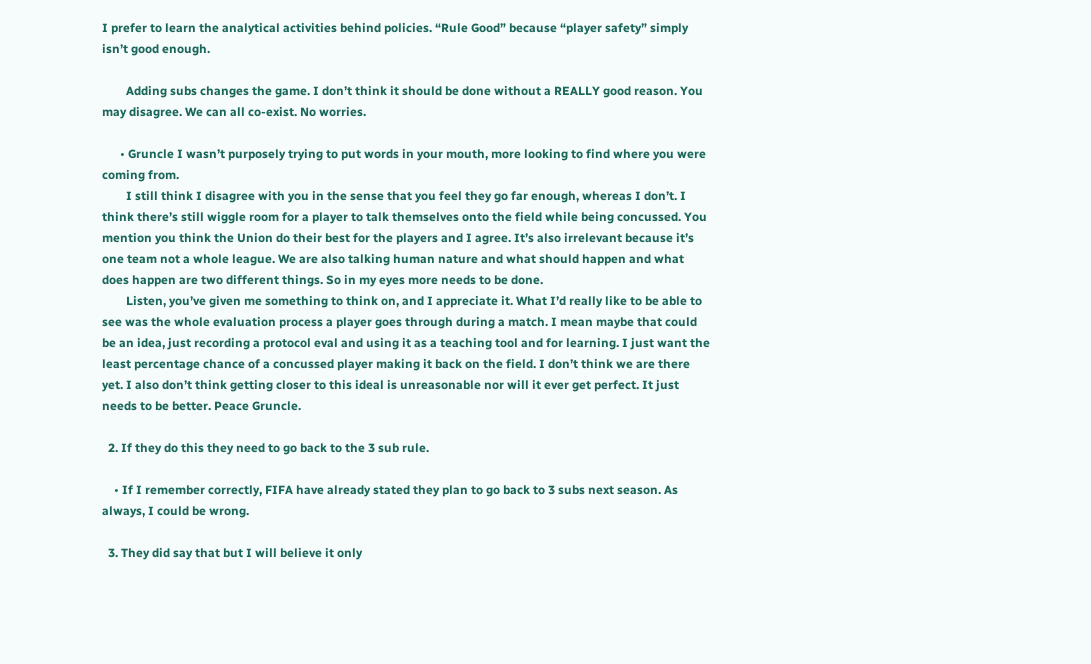I prefer to learn the analytical activities behind policies. “Rule Good” because “player safety” simply isn’t good enough.

        Adding subs changes the game. I don’t think it should be done without a REALLY good reason. You may disagree. We can all co-exist. No worries.

      • Gruncle I wasn’t purposely trying to put words in your mouth, more looking to find where you were coming from.
        I still think I disagree with you in the sense that you feel they go far enough, whereas I don’t. I think there’s still wiggle room for a player to talk themselves onto the field while being concussed. You mention you think the Union do their best for the players and I agree. It’s also irrelevant because it’s one team not a whole league. We are also talking human nature and what should happen and what does happen are two different things. So in my eyes more needs to be done.
        Listen, you’ve given me something to think on, and I appreciate it. What I’d really like to be able to see was the whole evaluation process a player goes through during a match. I mean maybe that could be an idea, just recording a protocol eval and using it as a teaching tool and for learning. I just want the least percentage chance of a concussed player making it back on the field. I don’t think we are there yet. I also don’t think getting closer to this ideal is unreasonable nor will it ever get perfect. It just needs to be better. Peace Gruncle.

  2. If they do this they need to go back to the 3 sub rule.

    • If I remember correctly, FIFA have already stated they plan to go back to 3 subs next season. As always, I could be wrong.

  3. They did say that but I will believe it only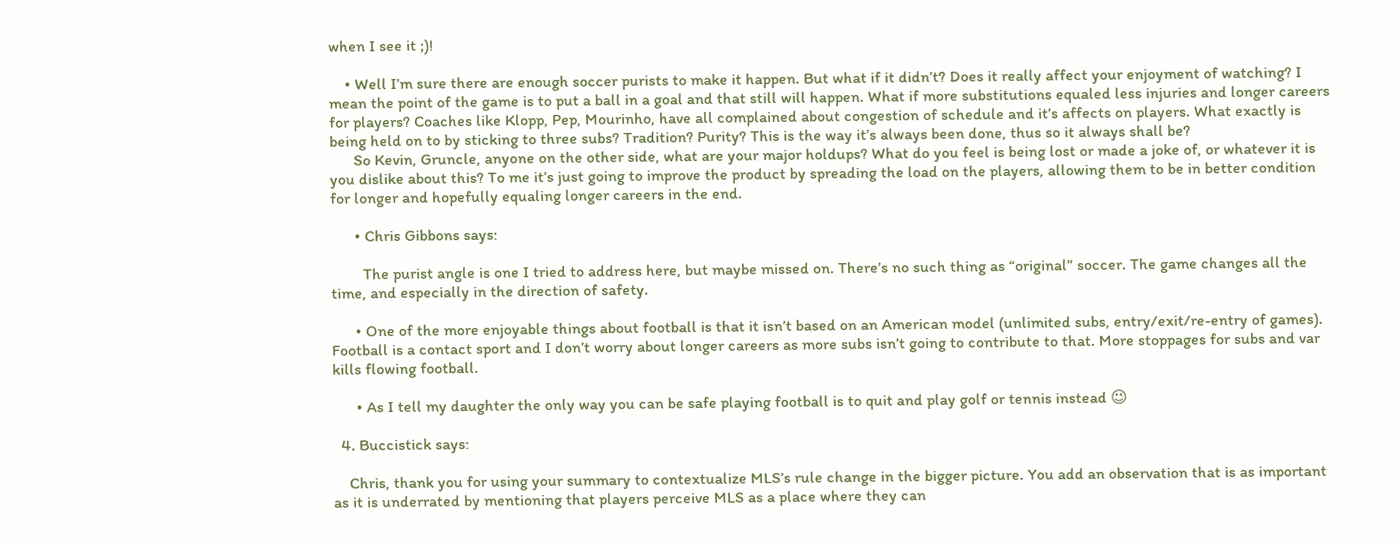when I see it ;)!

    • Well I’m sure there are enough soccer purists to make it happen. But what if it didn’t? Does it really affect your enjoyment of watching? I mean the point of the game is to put a ball in a goal and that still will happen. What if more substitutions equaled less injuries and longer careers for players? Coaches like Klopp, Pep, Mourinho, have all complained about congestion of schedule and it’s affects on players. What exactly is being held on to by sticking to three subs? Tradition? Purity? This is the way it’s always been done, thus so it always shall be?
      So Kevin, Gruncle, anyone on the other side, what are your major holdups? What do you feel is being lost or made a joke of, or whatever it is you dislike about this? To me it’s just going to improve the product by spreading the load on the players, allowing them to be in better condition for longer and hopefully equaling longer careers in the end.

      • Chris Gibbons says:

        The purist angle is one I tried to address here, but maybe missed on. There’s no such thing as “original” soccer. The game changes all the time, and especially in the direction of safety.

      • One of the more enjoyable things about football is that it isn’t based on an American model (unlimited subs, entry/exit/re-entry of games). Football is a contact sport and I don’t worry about longer careers as more subs isn’t going to contribute to that. More stoppages for subs and var kills flowing football.

      • As I tell my daughter the only way you can be safe playing football is to quit and play golf or tennis instead 😉

  4. Buccistick says:

    Chris, thank you for using your summary to contextualize MLS’s rule change in the bigger picture. You add an observation that is as important as it is underrated by mentioning that players perceive MLS as a place where they can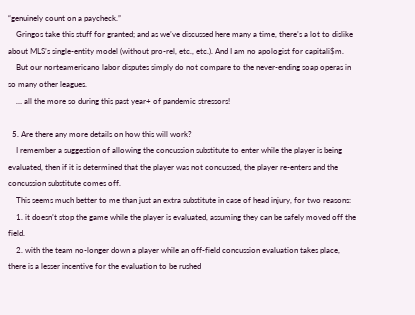“genuinely count on a paycheck.”
    Gringos take this stuff for granted; and as we’ve discussed here many a time, there’s a lot to dislike about MLS’s single-entity model (without pro-rel, etc., etc.). And I am no apologist for capitali$m.
    But our norteamericano labor disputes simply do not compare to the never-ending soap operas in so many other leagues.
    … all the more so during this past year+ of pandemic stressors!

  5. Are there any more details on how this will work?
    I remember a suggestion of allowing the concussion substitute to enter while the player is being evaluated, then if it is determined that the player was not concussed, the player re-enters and the concussion substitute comes off.
    This seems much better to me than just an extra substitute in case of head injury, for two reasons:
    1. it doesn’t stop the game while the player is evaluated, assuming they can be safely moved off the field.
    2. with the team no-longer down a player while an off-field concussion evaluation takes place, there is a lesser incentive for the evaluation to be rushed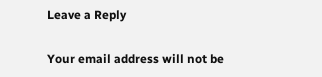Leave a Reply

Your email address will not be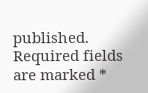published. Required fields are marked *